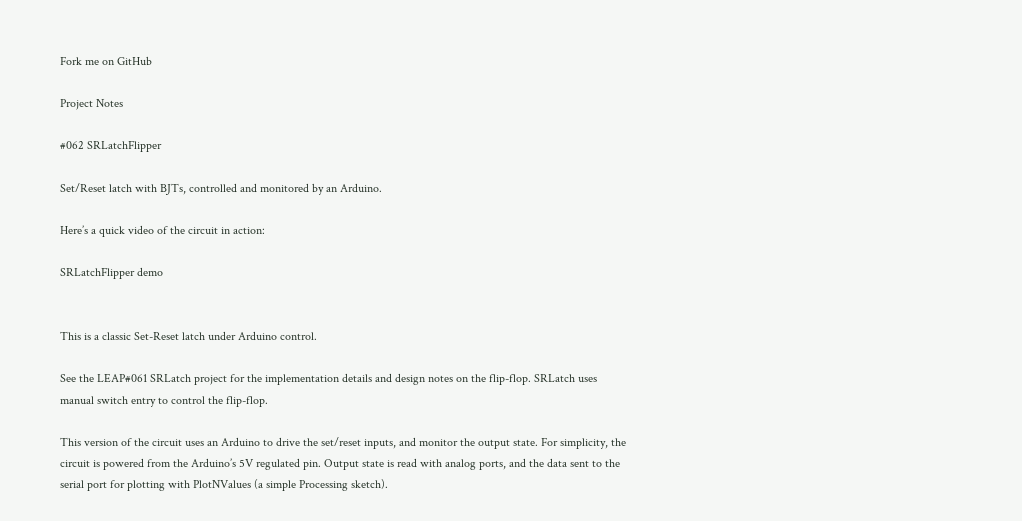Fork me on GitHub

Project Notes

#062 SRLatchFlipper

Set/Reset latch with BJTs, controlled and monitored by an Arduino.

Here’s a quick video of the circuit in action:

SRLatchFlipper demo


This is a classic Set-Reset latch under Arduino control.

See the LEAP#061 SRLatch project for the implementation details and design notes on the flip-flop. SRLatch uses manual switch entry to control the flip-flop.

This version of the circuit uses an Arduino to drive the set/reset inputs, and monitor the output state. For simplicity, the circuit is powered from the Arduino’s 5V regulated pin. Output state is read with analog ports, and the data sent to the serial port for plotting with PlotNValues (a simple Processing sketch).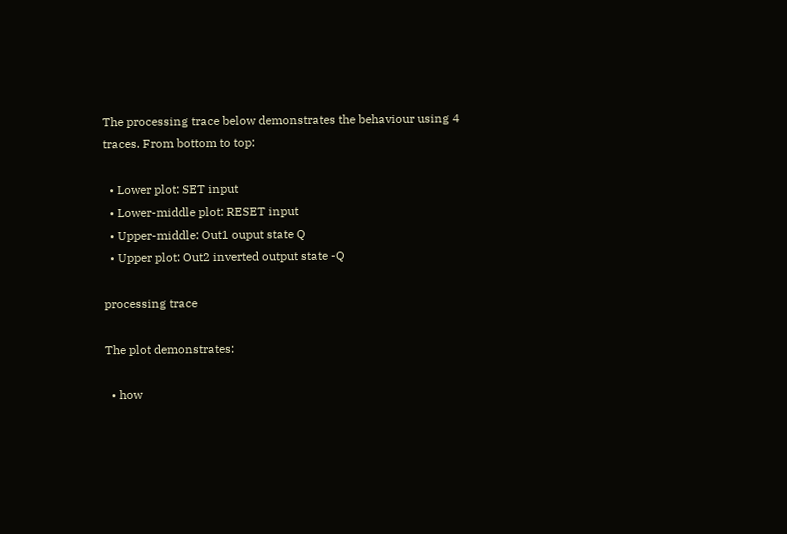The processing trace below demonstrates the behaviour using 4 traces. From bottom to top:

  • Lower plot: SET input
  • Lower-middle plot: RESET input
  • Upper-middle: Out1 ouput state Q
  • Upper plot: Out2 inverted output state -Q

processing trace

The plot demonstrates:

  • how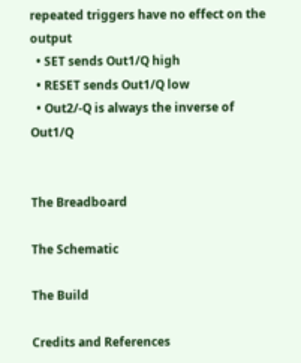repeated triggers have no effect on the output
  • SET sends Out1/Q high
  • RESET sends Out1/Q low
  • Out2/-Q is always the inverse of Out1/Q


The Breadboard

The Schematic

The Build

Credits and References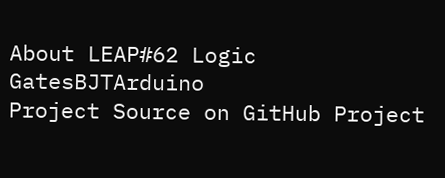About LEAP#62 Logic GatesBJTArduino
Project Source on GitHub Project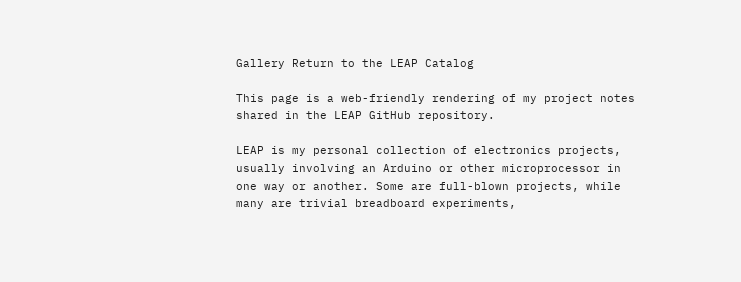Gallery Return to the LEAP Catalog

This page is a web-friendly rendering of my project notes shared in the LEAP GitHub repository.

LEAP is my personal collection of electronics projects, usually involving an Arduino or other microprocessor in one way or another. Some are full-blown projects, while many are trivial breadboard experiments,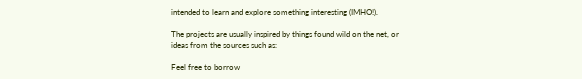intended to learn and explore something interesting (IMHO!).

The projects are usually inspired by things found wild on the net, or ideas from the sources such as:

Feel free to borrow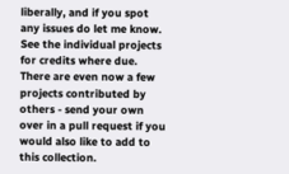liberally, and if you spot any issues do let me know. See the individual projects for credits where due. There are even now a few projects contributed by others - send your own over in a pull request if you would also like to add to this collection.